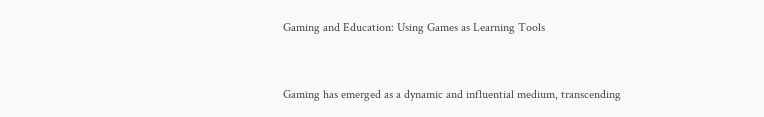Gaming and Education: Using Games as Learning Tools


Gaming has emerged as a dynamic and influential medium, transcending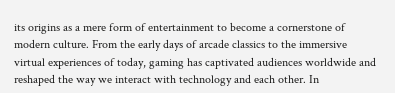its origins as a mere form of entertainment to become a cornerstone of modern culture. From the early days of arcade classics to the immersive virtual experiences of today, gaming has captivated audiences worldwide and reshaped the way we interact with technology and each other. In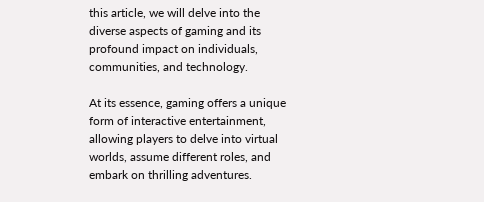this article, we will delve into the diverse aspects of gaming and its profound impact on individuals, communities, and technology.

At its essence, gaming offers a unique form of interactive entertainment, allowing players to delve into virtual worlds, assume different roles, and embark on thrilling adventures.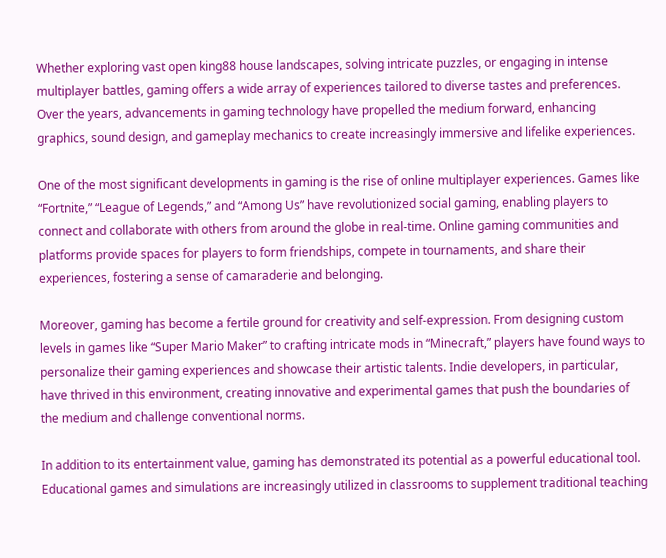Whether exploring vast open king88 house landscapes, solving intricate puzzles, or engaging in intense multiplayer battles, gaming offers a wide array of experiences tailored to diverse tastes and preferences. Over the years, advancements in gaming technology have propelled the medium forward, enhancing graphics, sound design, and gameplay mechanics to create increasingly immersive and lifelike experiences.

One of the most significant developments in gaming is the rise of online multiplayer experiences. Games like “Fortnite,” “League of Legends,” and “Among Us” have revolutionized social gaming, enabling players to connect and collaborate with others from around the globe in real-time. Online gaming communities and platforms provide spaces for players to form friendships, compete in tournaments, and share their experiences, fostering a sense of camaraderie and belonging.

Moreover, gaming has become a fertile ground for creativity and self-expression. From designing custom levels in games like “Super Mario Maker” to crafting intricate mods in “Minecraft,” players have found ways to personalize their gaming experiences and showcase their artistic talents. Indie developers, in particular, have thrived in this environment, creating innovative and experimental games that push the boundaries of the medium and challenge conventional norms.

In addition to its entertainment value, gaming has demonstrated its potential as a powerful educational tool. Educational games and simulations are increasingly utilized in classrooms to supplement traditional teaching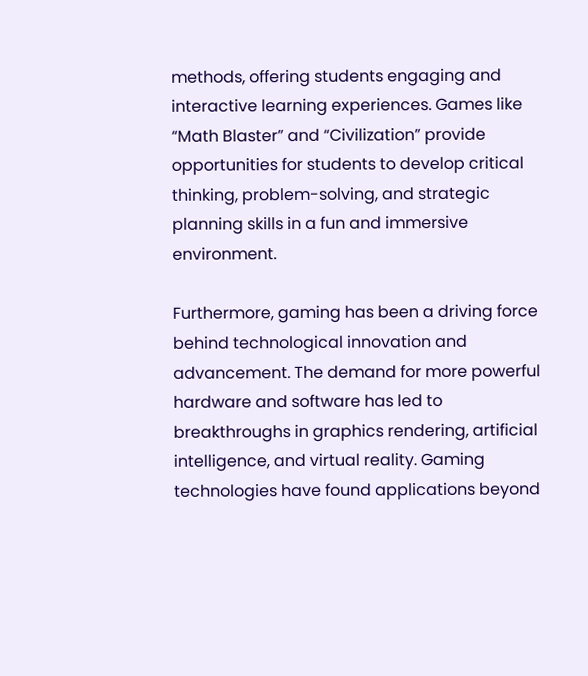methods, offering students engaging and interactive learning experiences. Games like “Math Blaster” and “Civilization” provide opportunities for students to develop critical thinking, problem-solving, and strategic planning skills in a fun and immersive environment.

Furthermore, gaming has been a driving force behind technological innovation and advancement. The demand for more powerful hardware and software has led to breakthroughs in graphics rendering, artificial intelligence, and virtual reality. Gaming technologies have found applications beyond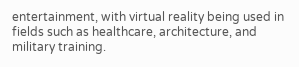entertainment, with virtual reality being used in fields such as healthcare, architecture, and military training.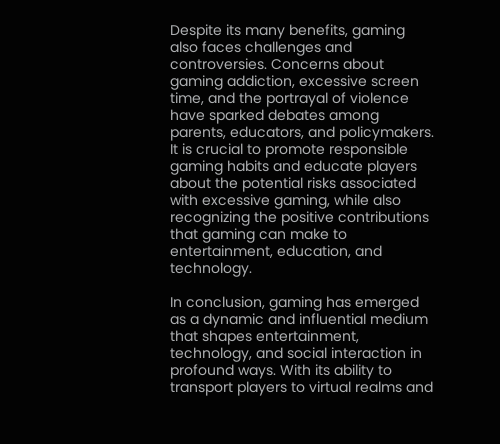Despite its many benefits, gaming also faces challenges and controversies. Concerns about gaming addiction, excessive screen time, and the portrayal of violence have sparked debates among parents, educators, and policymakers. It is crucial to promote responsible gaming habits and educate players about the potential risks associated with excessive gaming, while also recognizing the positive contributions that gaming can make to entertainment, education, and technology.

In conclusion, gaming has emerged as a dynamic and influential medium that shapes entertainment, technology, and social interaction in profound ways. With its ability to transport players to virtual realms and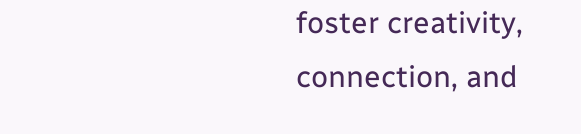foster creativity, connection, and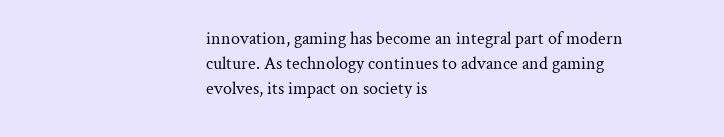innovation, gaming has become an integral part of modern culture. As technology continues to advance and gaming evolves, its impact on society is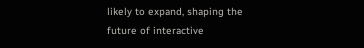likely to expand, shaping the future of interactive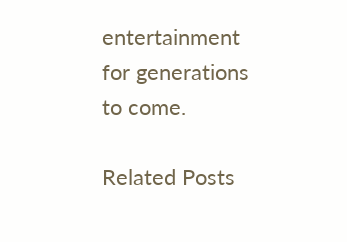entertainment for generations to come.

Related Posts